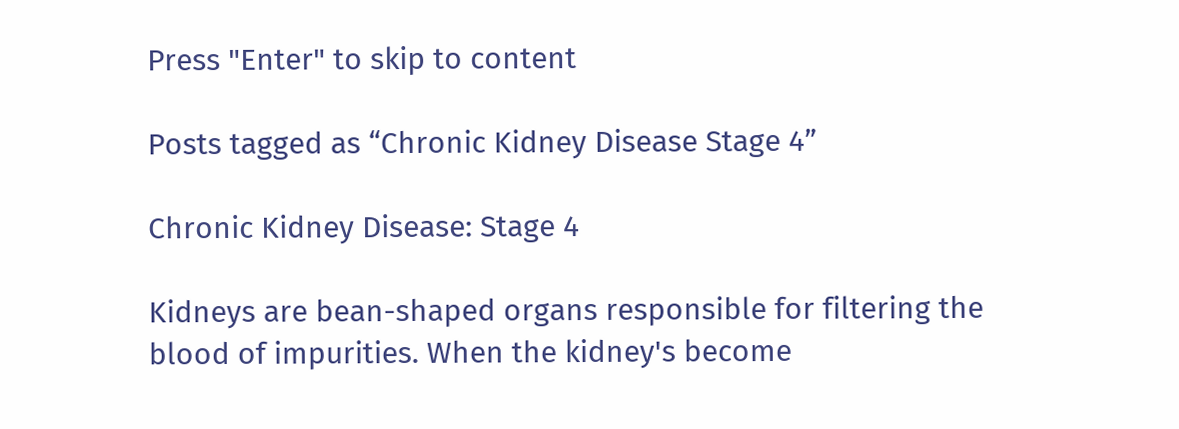Press "Enter" to skip to content

Posts tagged as “Chronic Kidney Disease Stage 4”

Chronic Kidney Disease: Stage 4

Kidneys are bean-shaped organs responsible for filtering the blood of impurities. When the kidney's become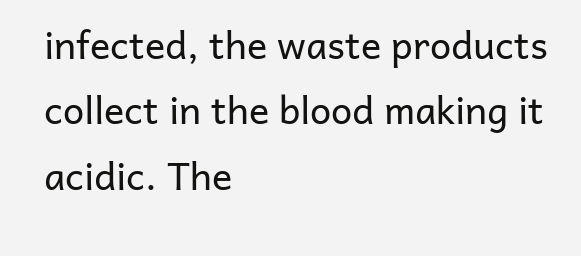infected, the waste products collect in the blood making it acidic. The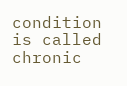condition is called chronic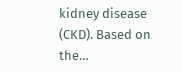kidney disease (CKD). Based on the…